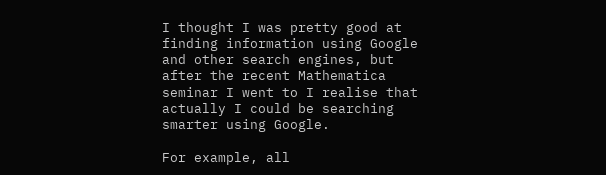I thought I was pretty good at finding information using Google and other search engines, but after the recent Mathematica seminar I went to I realise that actually I could be searching smarter using Google.

For example, all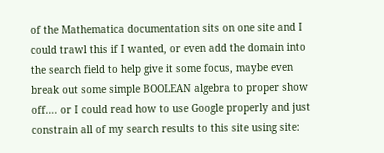of the Mathematica documentation sits on one site and I could trawl this if I wanted, or even add the domain into the search field to help give it some focus, maybe even break out some simple BOOLEAN algebra to proper show off…. or I could read how to use Google properly and just constrain all of my search results to this site using site: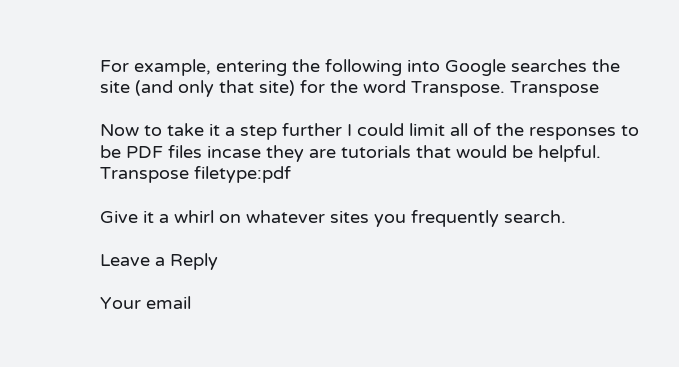For example, entering the following into Google searches the site (and only that site) for the word Transpose. Transpose

Now to take it a step further I could limit all of the responses to be PDF files incase they are tutorials that would be helpful. Transpose filetype:pdf

Give it a whirl on whatever sites you frequently search.

Leave a Reply

Your email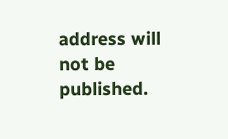address will not be published.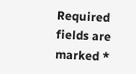Required fields are marked *